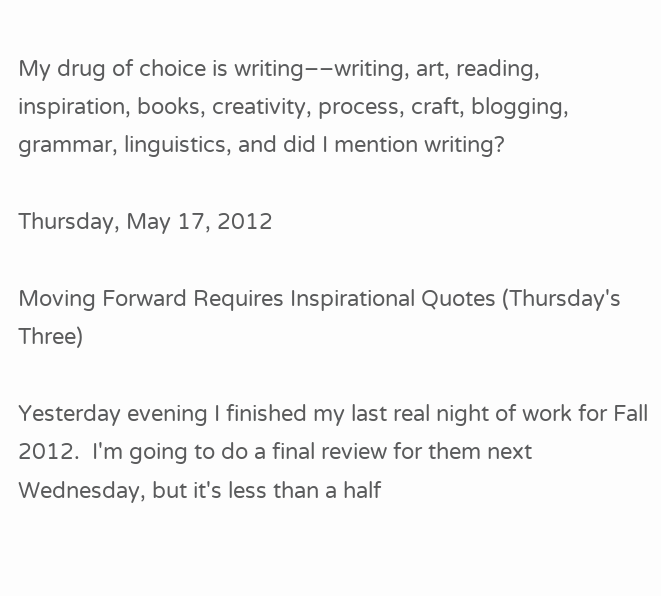My drug of choice is writing––writing, art, reading, inspiration, books, creativity, process, craft, blogging, grammar, linguistics, and did I mention writing?

Thursday, May 17, 2012

Moving Forward Requires Inspirational Quotes (Thursday's Three)

Yesterday evening I finished my last real night of work for Fall 2012.  I'm going to do a final review for them next Wednesday, but it's less than a half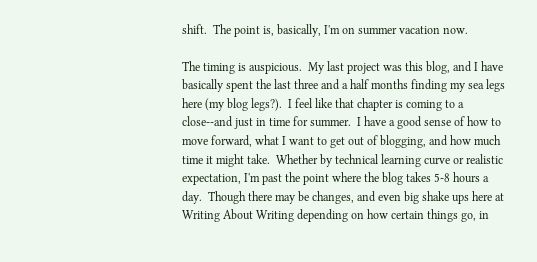shift.  The point is, basically, I'm on summer vacation now.

The timing is auspicious.  My last project was this blog, and I have basically spent the last three and a half months finding my sea legs here (my blog legs?).  I feel like that chapter is coming to a close--and just in time for summer.  I have a good sense of how to move forward, what I want to get out of blogging, and how much time it might take.  Whether by technical learning curve or realistic expectation, I'm past the point where the blog takes 5-8 hours a day.  Though there may be changes, and even big shake ups here at Writing About Writing depending on how certain things go, in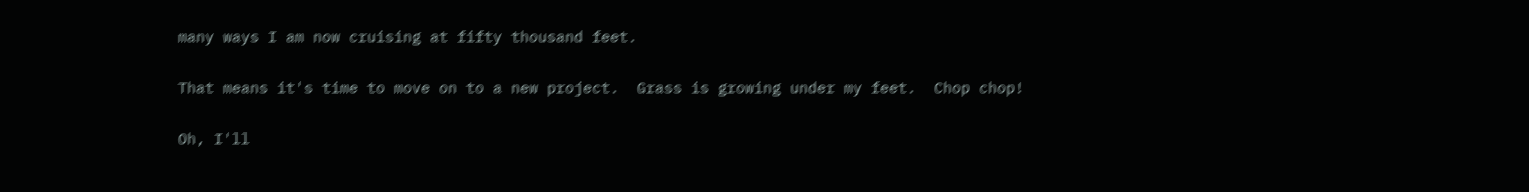many ways I am now cruising at fifty thousand feet.

That means it's time to move on to a new project.  Grass is growing under my feet.  Chop chop!

Oh, I'll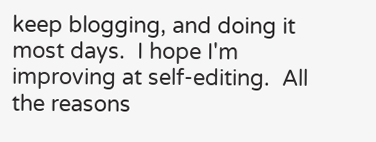keep blogging, and doing it most days.  I hope I'm improving at self-editing.  All the reasons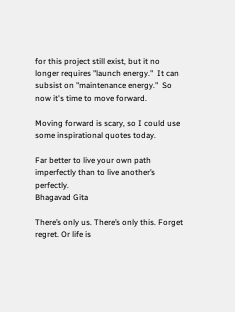for this project still exist, but it no longer requires "launch energy."  It can subsist on "maintenance energy."  So now it's time to move forward.

Moving forward is scary, so I could use some inspirational quotes today.

Far better to live your own path imperfectly than to live another’s perfectly.
Bhagavad Gita

There’s only us. There’s only this. Forget regret. Or life is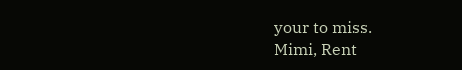your to miss.
Mimi, Rent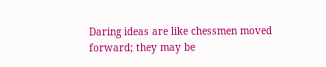Daring ideas are like chessmen moved forward; they may be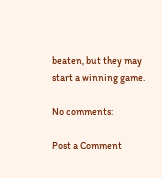beaten, but they may start a winning game.

No comments:

Post a Comment